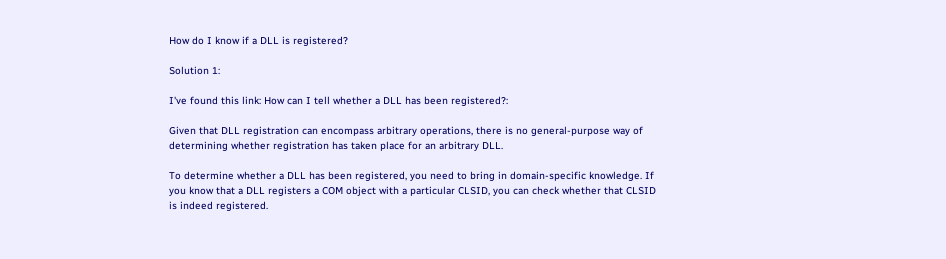How do I know if a DLL is registered?

Solution 1:

I've found this link: How can I tell whether a DLL has been registered?:

Given that DLL registration can encompass arbitrary operations, there is no general-purpose way of determining whether registration has taken place for an arbitrary DLL.

To determine whether a DLL has been registered, you need to bring in domain-specific knowledge. If you know that a DLL registers a COM object with a particular CLSID, you can check whether that CLSID is indeed registered.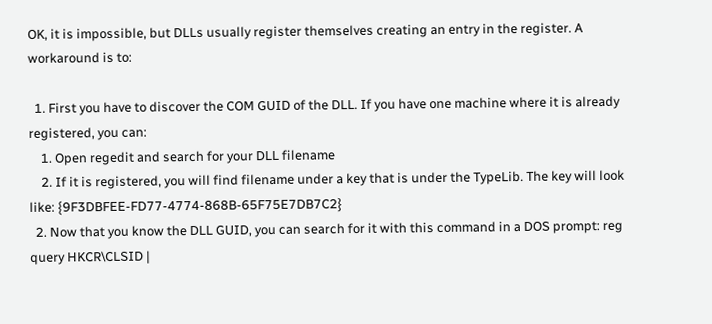OK, it is impossible, but DLLs usually register themselves creating an entry in the register. A workaround is to:

  1. First you have to discover the COM GUID of the DLL. If you have one machine where it is already registered, you can:
    1. Open regedit and search for your DLL filename
    2. If it is registered, you will find filename under a key that is under the TypeLib. The key will look like: {9F3DBFEE-FD77-4774-868B-65F75E7DB7C2}
  2. Now that you know the DLL GUID, you can search for it with this command in a DOS prompt: reg query HKCR\CLSID |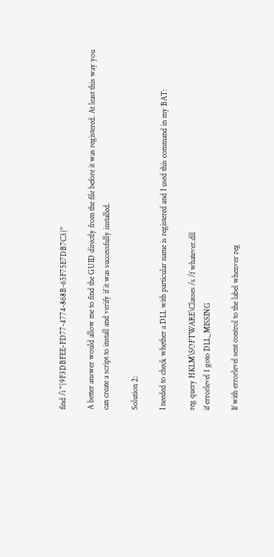find /i "{9F3DBFEE-FD77-4774-868B-65F75E7DB7C3}"

A better answer would allow me to find the GUID directly from the file before it was registered. At least this way you can create a script to install and verify if it was successfully installed.

Solution 2:

I needed to check whether a DLL with particular name is registered and I used this command in my BAT:

reg query HKLM\SOFTWARE\Classes /s /f whatever.dll
if errorlevel 1 goto DLL_MISSING

If with errorlevel sent control to the label whenver reg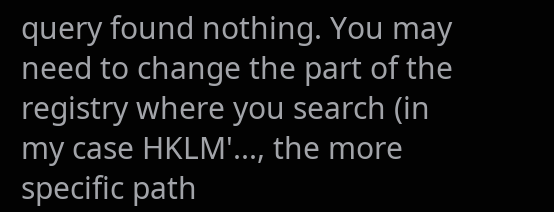query found nothing. You may need to change the part of the registry where you search (in my case HKLM'..., the more specific path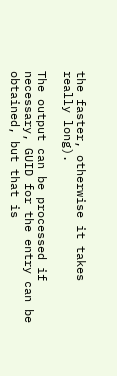the faster, otherwise it takes really long).

The output can be processed if necessary, GUID for the entry can be obtained, but that is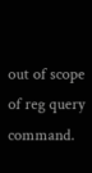out of scope of reg query command.